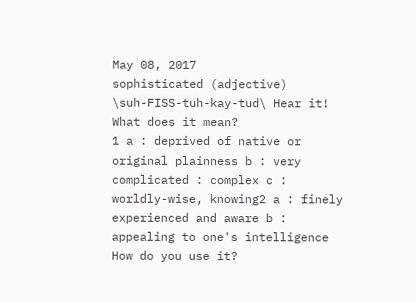May 08, 2017
sophisticated (adjective)
\suh-FISS-tuh-kay-tud\ Hear it!
What does it mean?
1 a : deprived of native or original plainness b : very complicated : complex c : worldly-wise, knowing2 a : finely experienced and aware b : appealing to one's intelligence
How do you use it?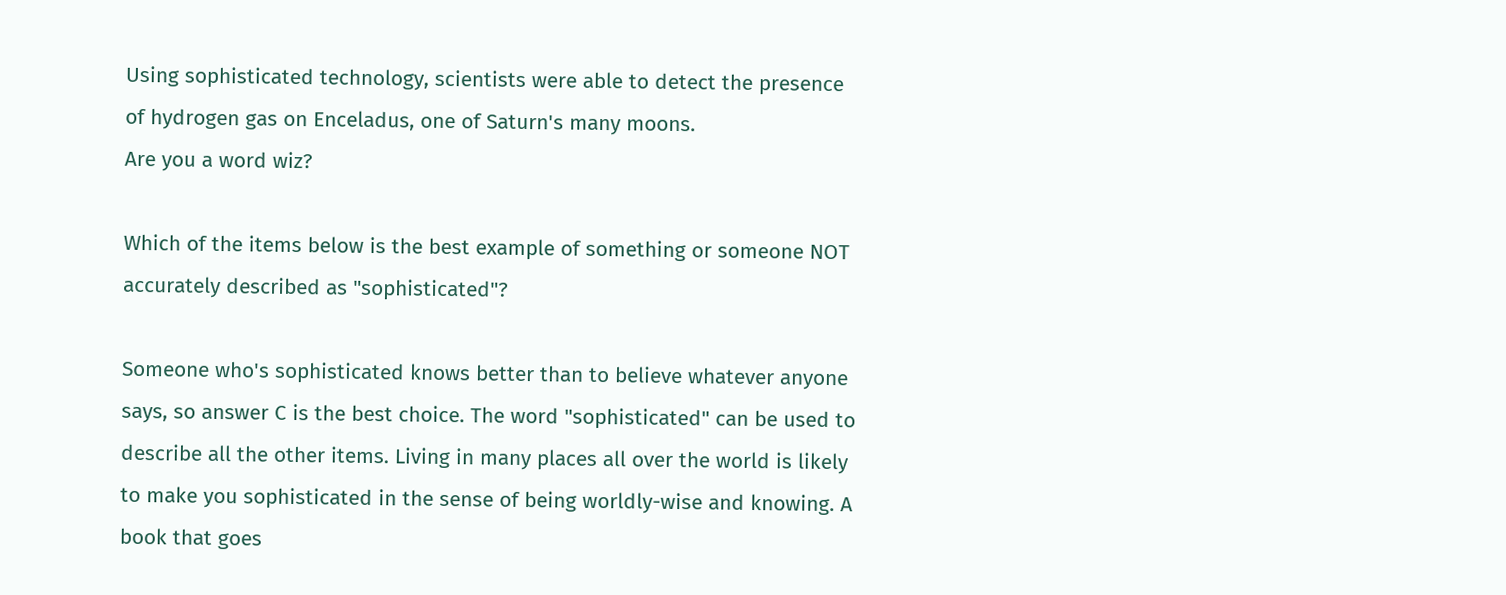Using sophisticated technology, scientists were able to detect the presence of hydrogen gas on Enceladus, one of Saturn's many moons.
Are you a word wiz?

Which of the items below is the best example of something or someone NOT accurately described as "sophisticated"?

Someone who's sophisticated knows better than to believe whatever anyone says, so answer C is the best choice. The word "sophisticated" can be used to describe all the other items. Living in many places all over the world is likely to make you sophisticated in the sense of being worldly-wise and knowing. A book that goes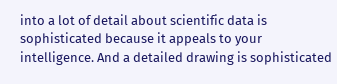into a lot of detail about scientific data is sophisticated because it appeals to your intelligence. And a detailed drawing is sophisticated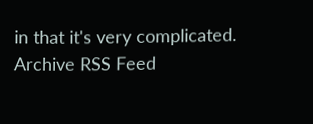in that it's very complicated.
Archive RSS Feed